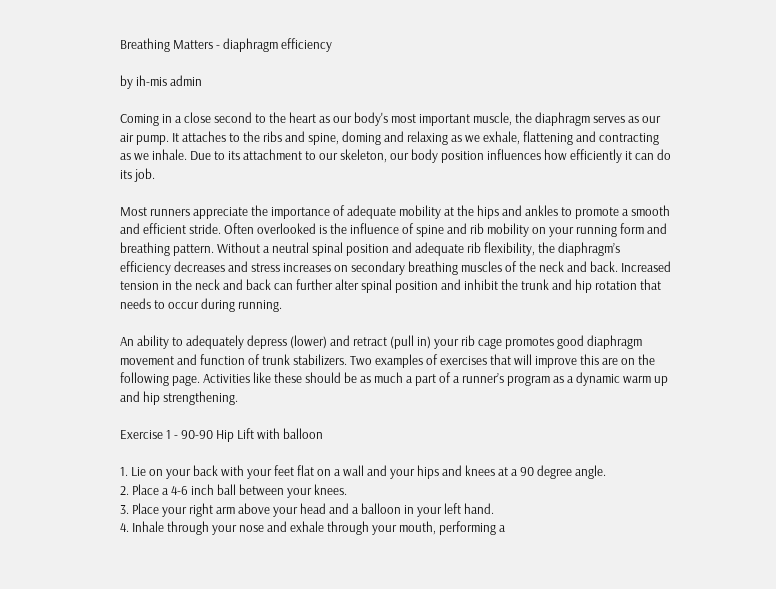Breathing Matters - diaphragm efficiency

by ih-mis admin

Coming in a close second to the heart as our body's most important muscle, the diaphragm serves as our air pump. It attaches to the ribs and spine, doming and relaxing as we exhale, flattening and contracting as we inhale. Due to its attachment to our skeleton, our body position influences how efficiently it can do its job.

Most runners appreciate the importance of adequate mobility at the hips and ankles to promote a smooth and efficient stride. Often overlooked is the influence of spine and rib mobility on your running form and breathing pattern. Without a neutral spinal position and adequate rib flexibility, the diaphragm’s efficiency decreases and stress increases on secondary breathing muscles of the neck and back. Increased tension in the neck and back can further alter spinal position and inhibit the trunk and hip rotation that needs to occur during running.

An ability to adequately depress (lower) and retract (pull in) your rib cage promotes good diaphragm movement and function of trunk stabilizers. Two examples of exercises that will improve this are on the following page. Activities like these should be as much a part of a runner’s program as a dynamic warm up and hip strengthening.

Exercise 1 - 90-90 Hip Lift with balloon

1. Lie on your back with your feet flat on a wall and your hips and knees at a 90 degree angle.
2. Place a 4-6 inch ball between your knees.
3. Place your right arm above your head and a balloon in your left hand.
4. Inhale through your nose and exhale through your mouth, performing a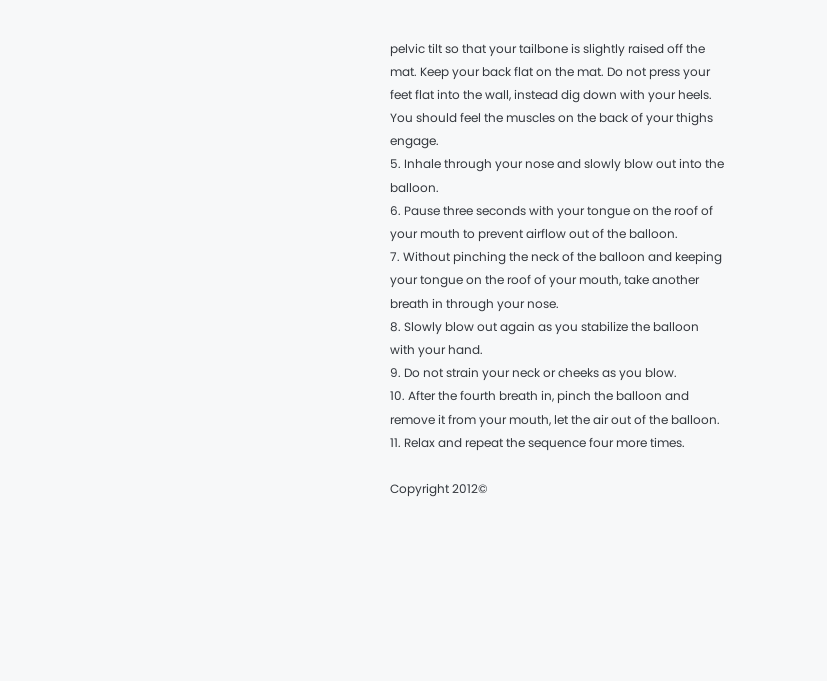pelvic tilt so that your tailbone is slightly raised off the mat. Keep your back flat on the mat. Do not press your feet flat into the wall, instead dig down with your heels. You should feel the muscles on the back of your thighs engage.
5. Inhale through your nose and slowly blow out into the balloon.
6. Pause three seconds with your tongue on the roof of your mouth to prevent airflow out of the balloon.
7. Without pinching the neck of the balloon and keeping your tongue on the roof of your mouth, take another breath in through your nose.
8. Slowly blow out again as you stabilize the balloon with your hand.
9. Do not strain your neck or cheeks as you blow.
10. After the fourth breath in, pinch the balloon and remove it from your mouth, let the air out of the balloon.
11. Relax and repeat the sequence four more times.

Copyright 2012©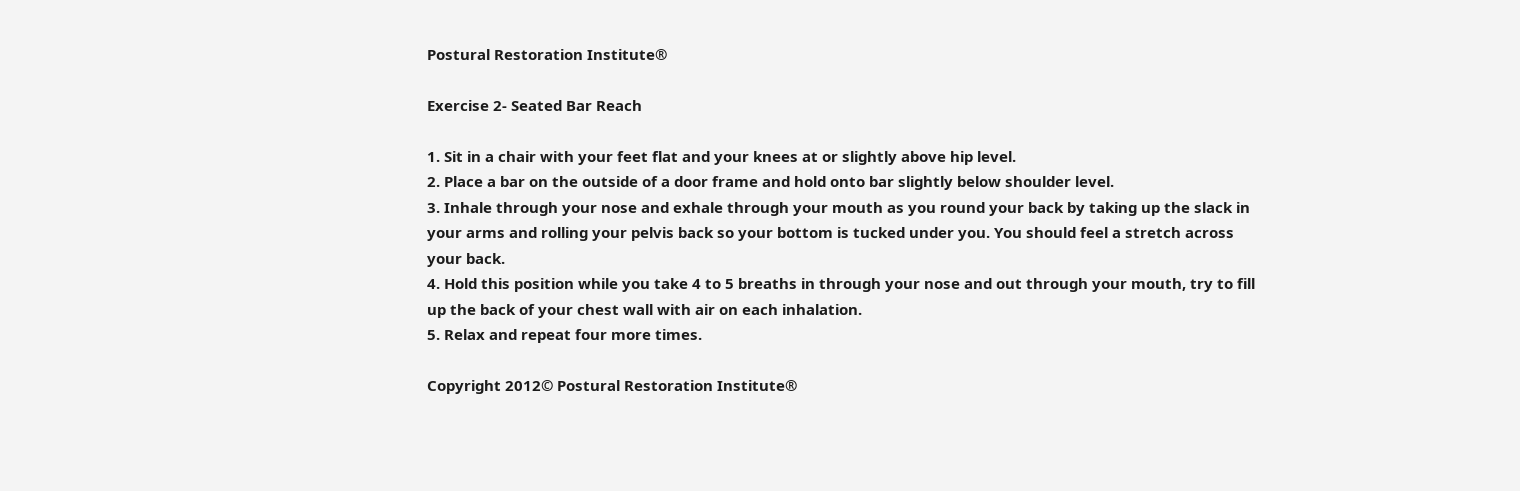Postural Restoration Institute®

Exercise 2- Seated Bar Reach

1. Sit in a chair with your feet flat and your knees at or slightly above hip level.
2. Place a bar on the outside of a door frame and hold onto bar slightly below shoulder level.
3. Inhale through your nose and exhale through your mouth as you round your back by taking up the slack in your arms and rolling your pelvis back so your bottom is tucked under you. You should feel a stretch across your back.
4. Hold this position while you take 4 to 5 breaths in through your nose and out through your mouth, try to fill up the back of your chest wall with air on each inhalation.
5. Relax and repeat four more times.

Copyright 2012© Postural Restoration Institute®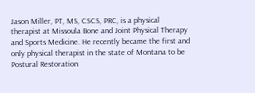Jason Miller, PT, MS, CSCS, PRC, is a physical therapist at Missoula Bone and Joint Physical Therapy and Sports Medicine. He recently became the first and only physical therapist in the state of Montana to be Postural Restoration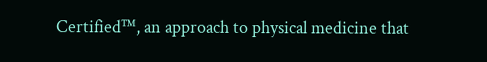Certified™, an approach to physical medicine that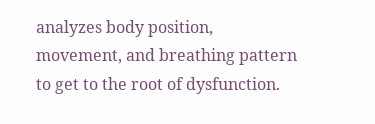analyzes body position, movement, and breathing pattern to get to the root of dysfunction.